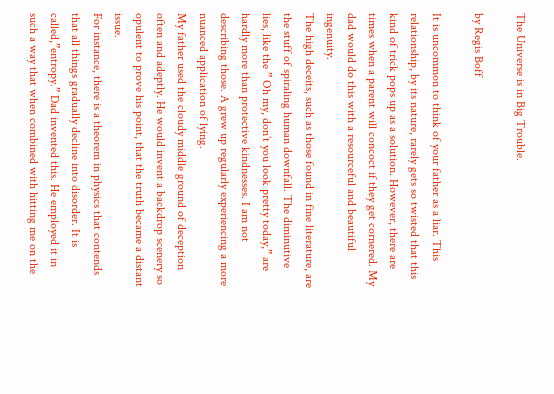The Universe is in Big Trouble.

by Regis Boff

It is uncommon to think of your father as a liar. This relationship, by its nature, rarely gets so twisted that this kind of trick pops up as a solution. However, there are times when a parent will concoct if they get cornered. My dad would do this with a resourceful and beautiful ingenuity.
The high deceits, such as those found in fine literature, are the stuff of spiraling human downfall. The diminutive lies, like the ” Oh my, don’t you look pretty today,” are hardly more than protective kindnesses. I am not describing those. A grew up regularly experiencing a more nuanced application of lying.
My father used the cloudy middle ground of deception often and adeptly. He would invent a backdrop scenery so opulent to prove his point, that the truth became a distant issue.
For instance, there is a theorem in physics that contends that all things gradually decline into disorder. It is called,”entropy.” Dad invented this. He employed it in such a way that when combined with hitting me on the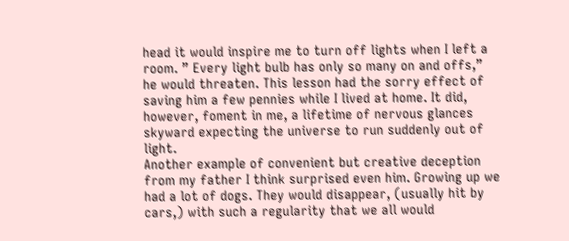head it would inspire me to turn off lights when I left a room. ” Every light bulb has only so many on and offs,” he would threaten. This lesson had the sorry effect of saving him a few pennies while I lived at home. It did, however, foment in me, a lifetime of nervous glances skyward expecting the universe to run suddenly out of light.
Another example of convenient but creative deception from my father I think surprised even him. Growing up we had a lot of dogs. They would disappear, (usually hit by cars,) with such a regularity that we all would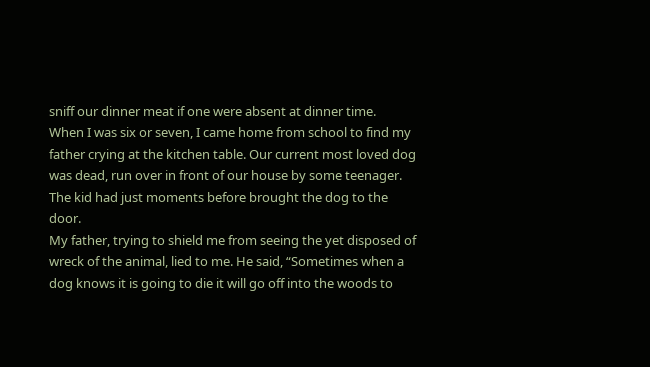sniff our dinner meat if one were absent at dinner time.
When I was six or seven, I came home from school to find my father crying at the kitchen table. Our current most loved dog was dead, run over in front of our house by some teenager. The kid had just moments before brought the dog to the door.
My father, trying to shield me from seeing the yet disposed of wreck of the animal, lied to me. He said, “Sometimes when a dog knows it is going to die it will go off into the woods to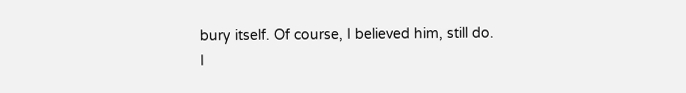bury itself. Of course, I believed him, still do.
I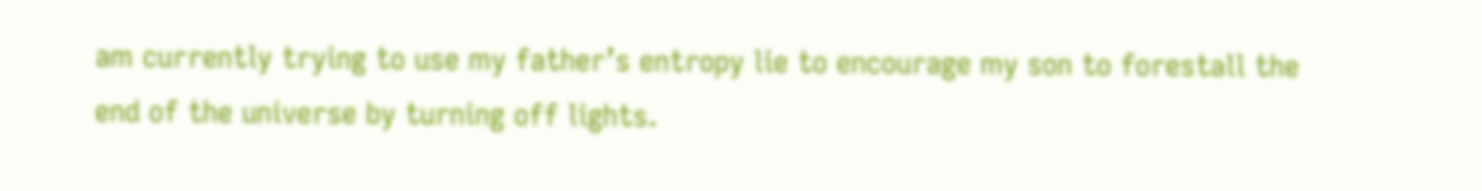am currently trying to use my father’s entropy lie to encourage my son to forestall the end of the universe by turning off lights.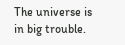The universe is in big trouble.